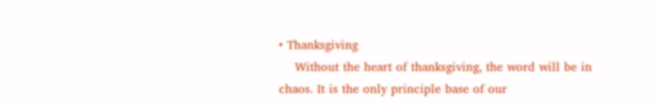• Thanksgiving
    Without the heart of thanksgiving, the word will be in chaos. It is the only principle base of our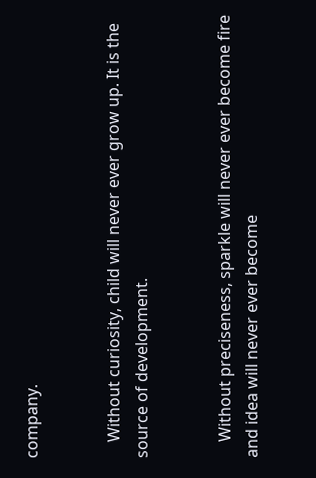company.


    Without curiosity, child will never ever grow up. It is the source of development.


    Without preciseness, sparkle will never ever become fire and idea will never ever become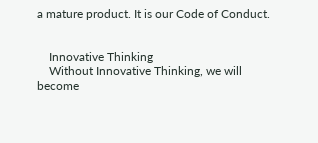a mature product. It is our Code of Conduct.


    Innovative Thinking
    Without Innovative Thinking, we will become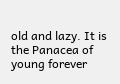old and lazy. It is the Panacea of young forever